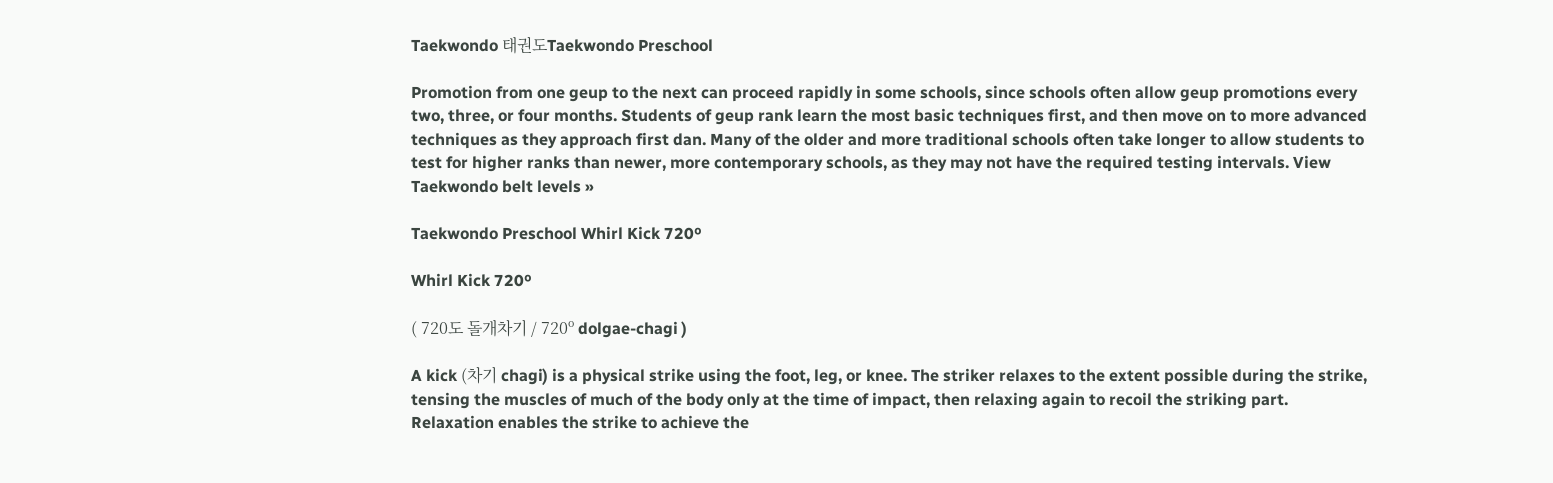Taekwondo 태권도Taekwondo Preschool

Promotion from one geup to the next can proceed rapidly in some schools, since schools often allow geup promotions every two, three, or four months. Students of geup rank learn the most basic techniques first, and then move on to more advanced techniques as they approach first dan. Many of the older and more traditional schools often take longer to allow students to test for higher ranks than newer, more contemporary schools, as they may not have the required testing intervals. View Taekwondo belt levels »

Taekwondo Preschool Whirl Kick 720º

Whirl Kick 720º

( 720도 돌개차기 / 720º dolgae-chagi )

A kick (차기 chagi) is a physical strike using the foot, leg, or knee. The striker relaxes to the extent possible during the strike, tensing the muscles of much of the body only at the time of impact, then relaxing again to recoil the striking part. Relaxation enables the strike to achieve the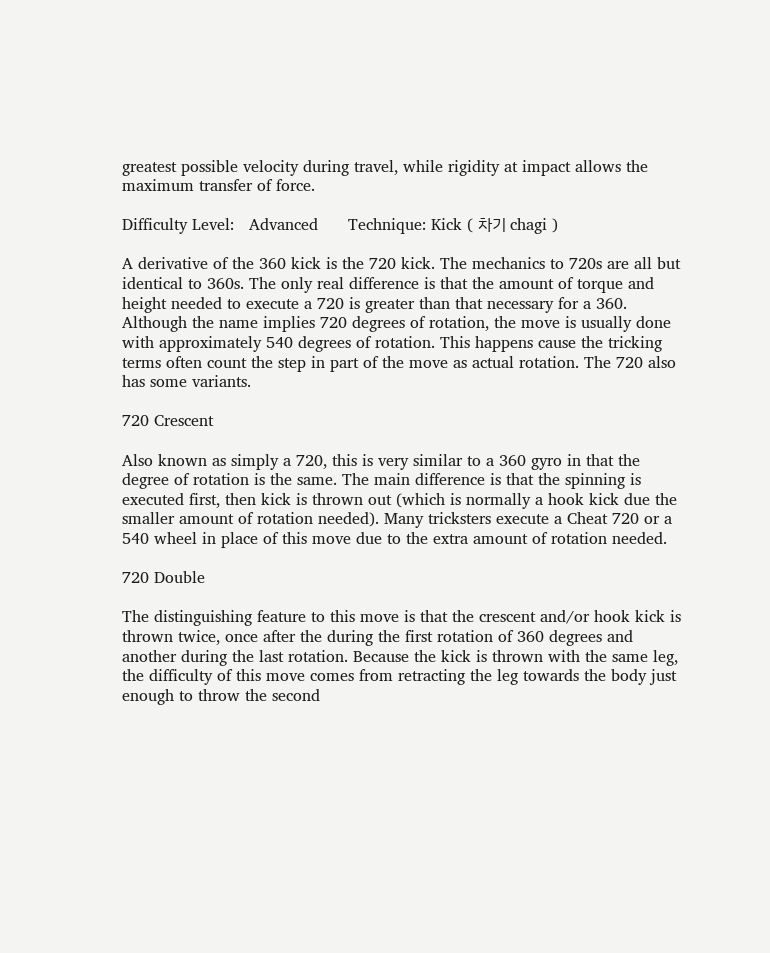greatest possible velocity during travel, while rigidity at impact allows the maximum transfer of force.

Difficulty Level:   Advanced      Technique: Kick ( 차기 chagi )

A derivative of the 360 kick is the 720 kick. The mechanics to 720s are all but identical to 360s. The only real difference is that the amount of torque and height needed to execute a 720 is greater than that necessary for a 360. Although the name implies 720 degrees of rotation, the move is usually done with approximately 540 degrees of rotation. This happens cause the tricking terms often count the step in part of the move as actual rotation. The 720 also has some variants.

720 Crescent

Also known as simply a 720, this is very similar to a 360 gyro in that the degree of rotation is the same. The main difference is that the spinning is executed first, then kick is thrown out (which is normally a hook kick due the smaller amount of rotation needed). Many tricksters execute a Cheat 720 or a 540 wheel in place of this move due to the extra amount of rotation needed.

720 Double

The distinguishing feature to this move is that the crescent and/or hook kick is thrown twice, once after the during the first rotation of 360 degrees and another during the last rotation. Because the kick is thrown with the same leg, the difficulty of this move comes from retracting the leg towards the body just enough to throw the second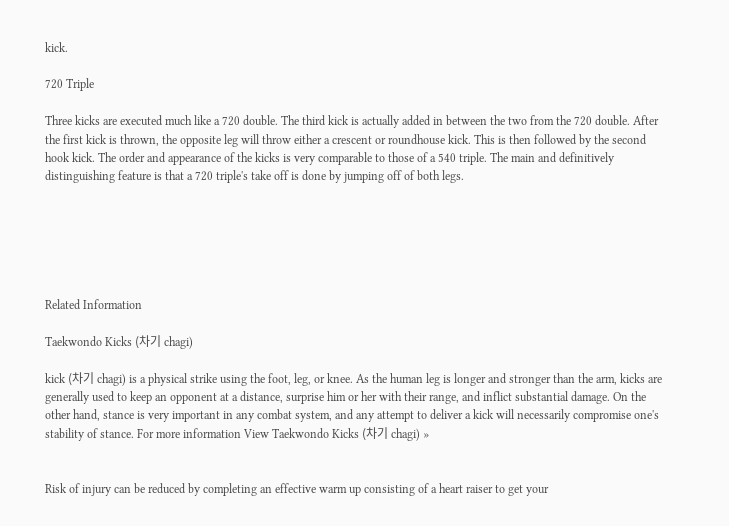kick.

720 Triple

Three kicks are executed much like a 720 double. The third kick is actually added in between the two from the 720 double. After the first kick is thrown, the opposite leg will throw either a crescent or roundhouse kick. This is then followed by the second hook kick. The order and appearance of the kicks is very comparable to those of a 540 triple. The main and definitively distinguishing feature is that a 720 triple's take off is done by jumping off of both legs.






Related Information

Taekwondo Kicks (차기 chagi)

kick (차기 chagi) is a physical strike using the foot, leg, or knee. As the human leg is longer and stronger than the arm, kicks are generally used to keep an opponent at a distance, surprise him or her with their range, and inflict substantial damage. On the other hand, stance is very important in any combat system, and any attempt to deliver a kick will necessarily compromise one's stability of stance. For more information View Taekwondo Kicks (차기 chagi) »


Risk of injury can be reduced by completing an effective warm up consisting of a heart raiser to get your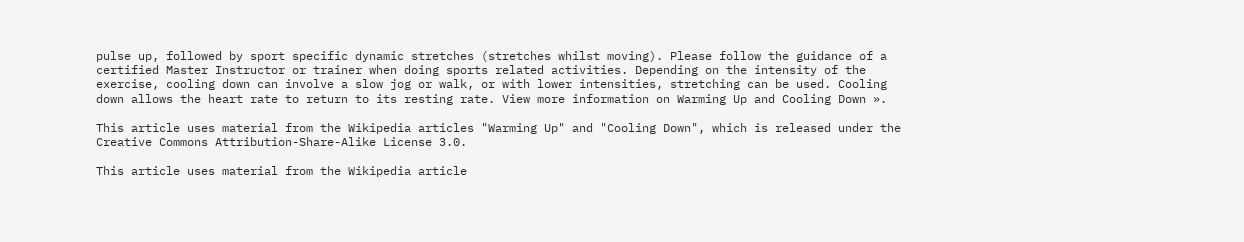pulse up, followed by sport specific dynamic stretches (stretches whilst moving). Please follow the guidance of a certified Master Instructor or trainer when doing sports related activities. Depending on the intensity of the exercise, cooling down can involve a slow jog or walk, or with lower intensities, stretching can be used. Cooling down allows the heart rate to return to its resting rate. View more information on Warming Up and Cooling Down ».

This article uses material from the Wikipedia articles "Warming Up" and "Cooling Down", which is released under the Creative Commons Attribution-Share-Alike License 3.0.

This article uses material from the Wikipedia article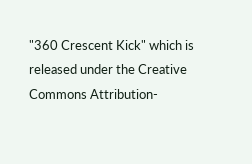"360 Crescent Kick" which is released under the Creative Commons Attribution-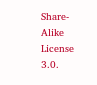Share-Alike License 3.0.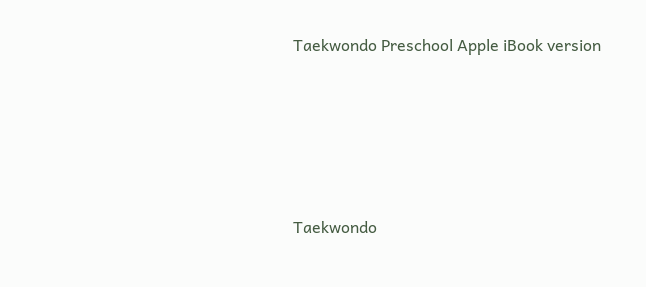Taekwondo Preschool Apple iBook version







Taekwondo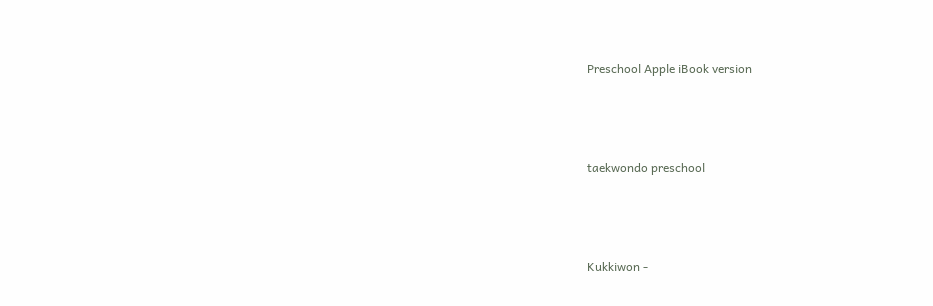Preschool Apple iBook version



taekwondo preschool



Kukkiwon -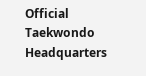Official Taekwondo Headquarters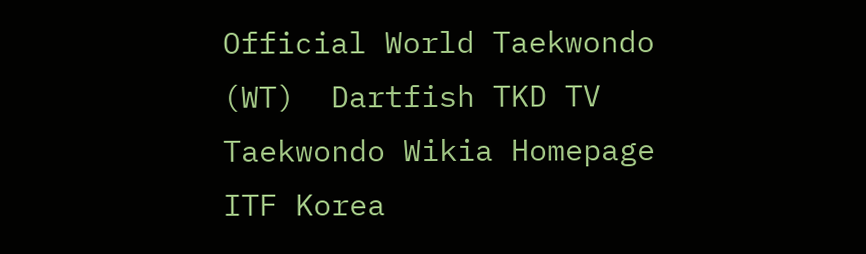Official World Taekwondo (WT)  Dartfish TKD TV  Taekwondo Wikia Homepage  ITF Korea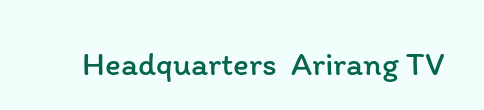Headquarters  Arirang TV